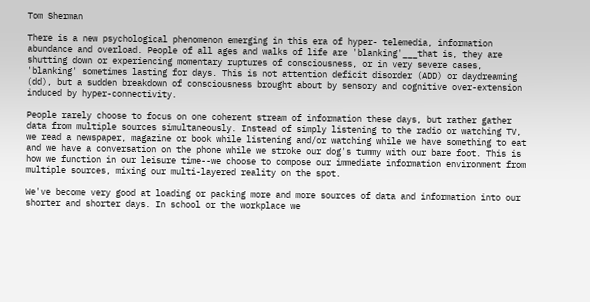Tom Sherman

There is a new psychological phenomenon emerging in this era of hyper- telemedia, information abundance and overload. People of all ages and walks of life are 'blanking'___that is, they are shutting down or experiencing momentary ruptures of consciousness, or in very severe cases, 'blanking' sometimes lasting for days. This is not attention deficit disorder (ADD) or daydreaming (dd), but a sudden breakdown of consciousness brought about by sensory and cognitive over-extension induced by hyper-connectivity.

People rarely choose to focus on one coherent stream of information these days, but rather gather data from multiple sources simultaneously. Instead of simply listening to the radio or watching TV, we read a newspaper, magazine or book while listening and/or watching while we have something to eat and we have a conversation on the phone while we stroke our dog's tummy with our bare foot. This is how we function in our leisure time--we choose to compose our immediate information environment from multiple sources, mixing our multi-layered reality on the spot.

We've become very good at loading or packing more and more sources of data and information into our shorter and shorter days. In school or the workplace we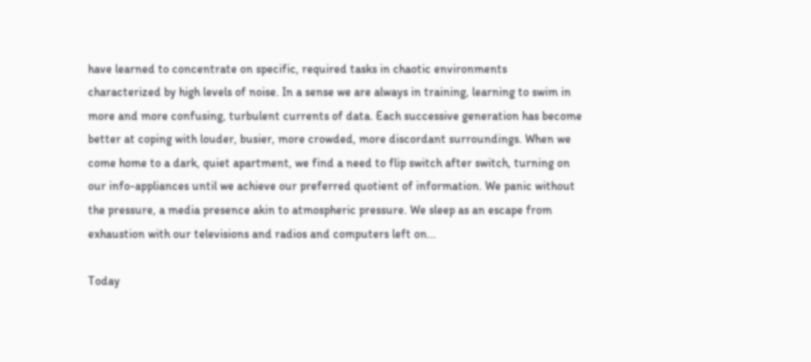have learned to concentrate on specific, required tasks in chaotic environments characterized by high levels of noise. In a sense we are always in training, learning to swim in more and more confusing, turbulent currents of data. Each successive generation has become better at coping with louder, busier, more crowded, more discordant surroundings. When we come home to a dark, quiet apartment, we find a need to flip switch after switch, turning on our info-appliances until we achieve our preferred quotient of information. We panic without the pressure, a media presence akin to atmospheric pressure. We sleep as an escape from exhaustion with our televisions and radios and computers left on...

Today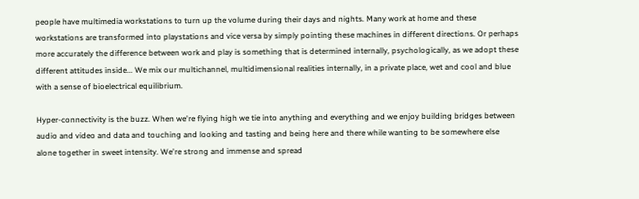people have multimedia workstations to turn up the volume during their days and nights. Many work at home and these workstations are transformed into playstations and vice versa by simply pointing these machines in different directions. Or perhaps more accurately the difference between work and play is something that is determined internally, psychologically, as we adopt these different attitudes inside... We mix our multichannel, multidimensional realities internally, in a private place, wet and cool and blue with a sense of bioelectrical equilibrium.

Hyper-connectivity is the buzz. When we're flying high we tie into anything and everything and we enjoy building bridges between audio and video and data and touching and looking and tasting and being here and there while wanting to be somewhere else alone together in sweet intensity. We're strong and immense and spread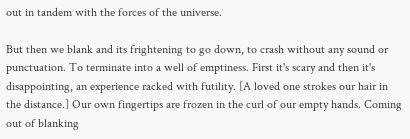out in tandem with the forces of the universe.

But then we blank and its frightening to go down, to crash without any sound or punctuation. To terminate into a well of emptiness. First it's scary and then it's disappointing, an experience racked with futility. [A loved one strokes our hair in the distance.] Our own fingertips are frozen in the curl of our empty hands. Coming out of blanking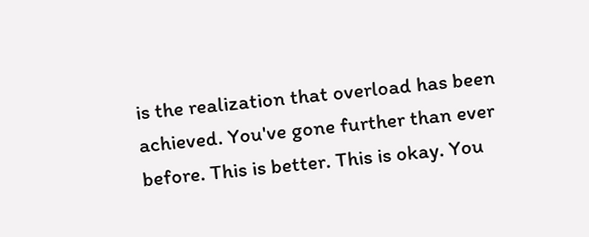is the realization that overload has been achieved. You've gone further than ever before. This is better. This is okay. You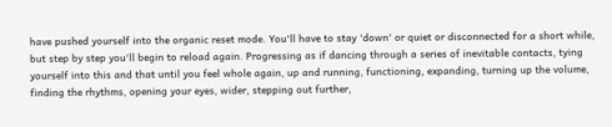have pushed yourself into the organic reset mode. You'll have to stay 'down' or quiet or disconnected for a short while, but step by step you'll begin to reload again. Progressing as if dancing through a series of inevitable contacts, tying yourself into this and that until you feel whole again, up and running, functioning, expanding, turning up the volume, finding the rhythms, opening your eyes, wider, stepping out further,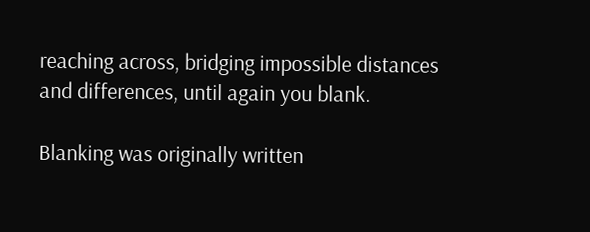reaching across, bridging impossible distances and differences, until again you blank.

Blanking was originally written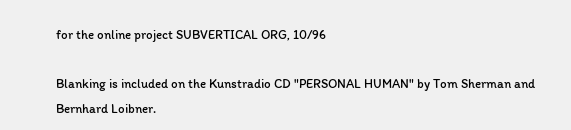for the online project SUBVERTICAL ORG, 10/96

Blanking is included on the Kunstradio CD "PERSONAL HUMAN" by Tom Sherman and Bernhard Loibner.